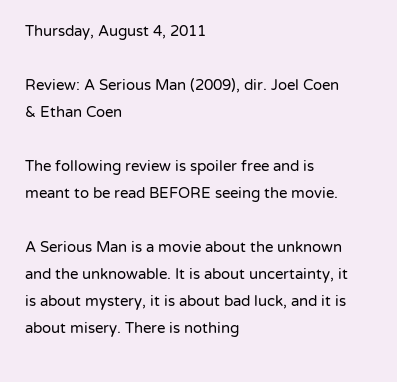Thursday, August 4, 2011

Review: A Serious Man (2009), dir. Joel Coen & Ethan Coen

The following review is spoiler free and is meant to be read BEFORE seeing the movie.

A Serious Man is a movie about the unknown and the unknowable. It is about uncertainty, it is about mystery, it is about bad luck, and it is about misery. There is nothing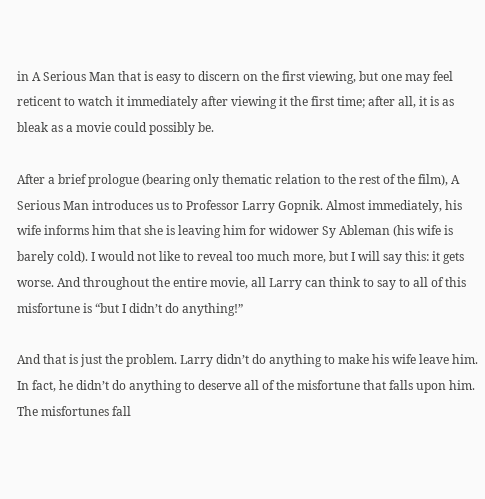in A Serious Man that is easy to discern on the first viewing, but one may feel reticent to watch it immediately after viewing it the first time; after all, it is as bleak as a movie could possibly be.

After a brief prologue (bearing only thematic relation to the rest of the film), A Serious Man introduces us to Professor Larry Gopnik. Almost immediately, his wife informs him that she is leaving him for widower Sy Ableman (his wife is barely cold). I would not like to reveal too much more, but I will say this: it gets worse. And throughout the entire movie, all Larry can think to say to all of this misfortune is “but I didn’t do anything!”

And that is just the problem. Larry didn’t do anything to make his wife leave him. In fact, he didn’t do anything to deserve all of the misfortune that falls upon him. The misfortunes fall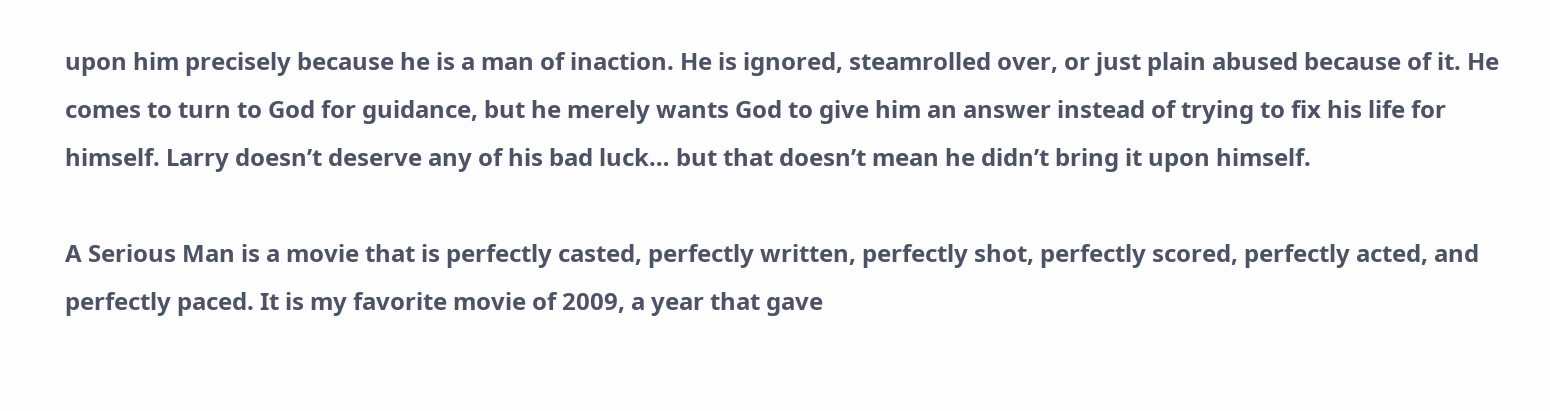upon him precisely because he is a man of inaction. He is ignored, steamrolled over, or just plain abused because of it. He comes to turn to God for guidance, but he merely wants God to give him an answer instead of trying to fix his life for himself. Larry doesn’t deserve any of his bad luck… but that doesn’t mean he didn’t bring it upon himself.

A Serious Man is a movie that is perfectly casted, perfectly written, perfectly shot, perfectly scored, perfectly acted, and perfectly paced. It is my favorite movie of 2009, a year that gave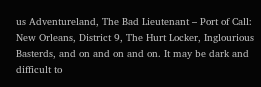us Adventureland, The Bad Lieutenant – Port of Call: New Orleans, District 9, The Hurt Locker, Inglourious Basterds, and on and on and on. It may be dark and difficult to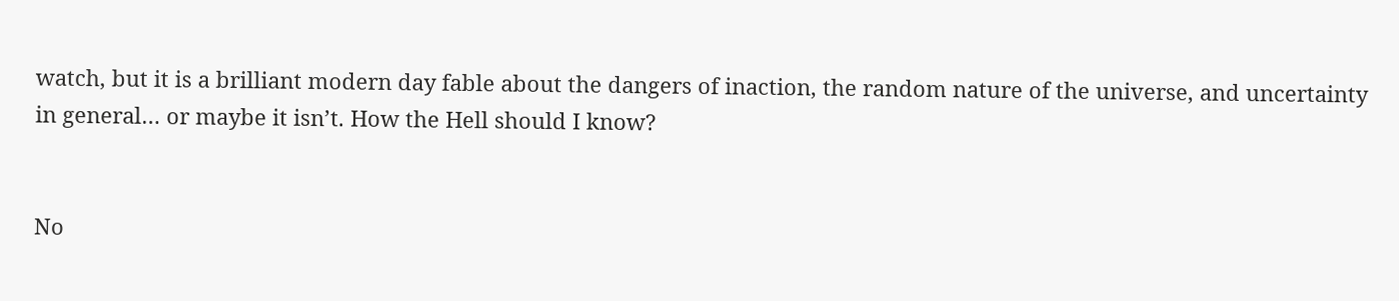watch, but it is a brilliant modern day fable about the dangers of inaction, the random nature of the universe, and uncertainty in general… or maybe it isn’t. How the Hell should I know?


No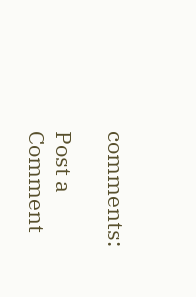comments:

Post a Comment